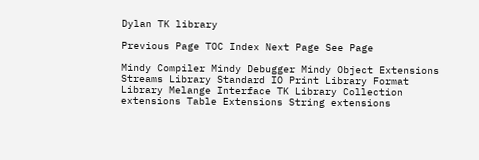Dylan TK library

Previous Page TOC Index Next Page See Page

Mindy Compiler Mindy Debugger Mindy Object Extensions Streams Library Standard IO Print Library Format Library Melange Interface TK Library Collection extensions Table Extensions String extensions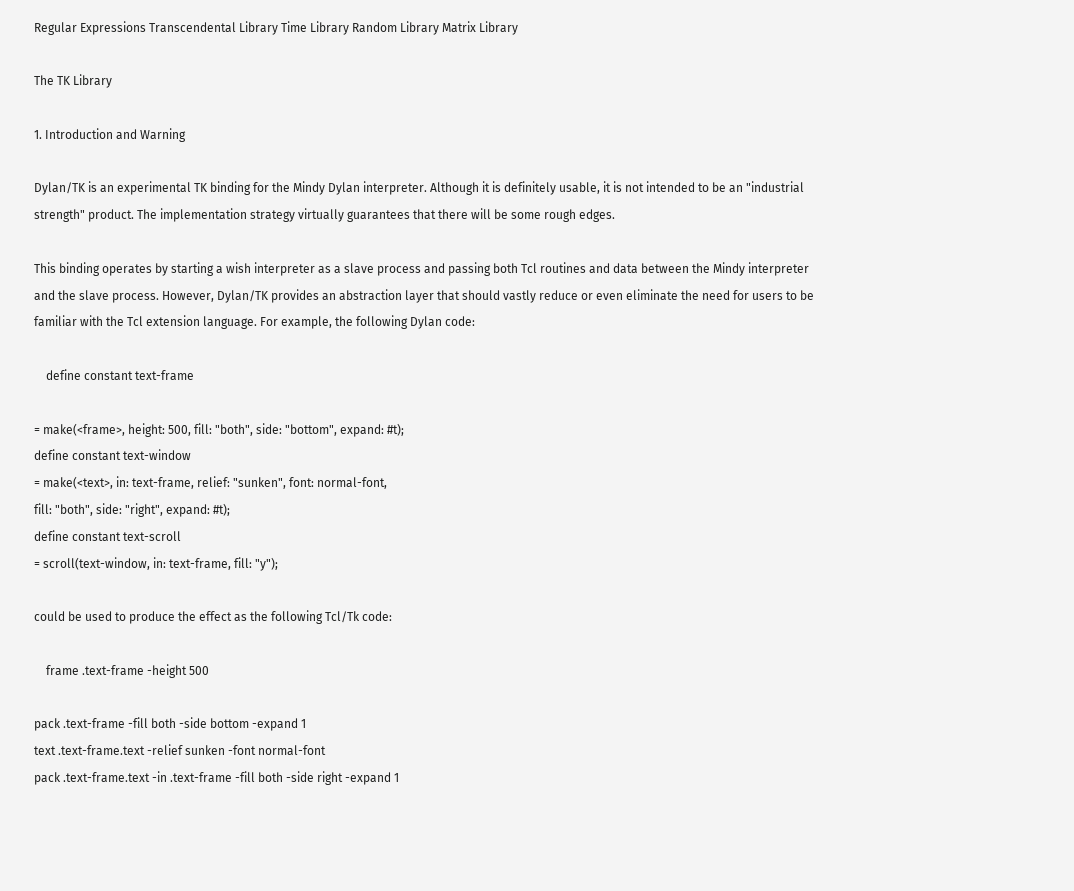Regular Expressions Transcendental Library Time Library Random Library Matrix Library

The TK Library

1. Introduction and Warning

Dylan/TK is an experimental TK binding for the Mindy Dylan interpreter. Although it is definitely usable, it is not intended to be an "industrial strength" product. The implementation strategy virtually guarantees that there will be some rough edges.

This binding operates by starting a wish interpreter as a slave process and passing both Tcl routines and data between the Mindy interpreter and the slave process. However, Dylan/TK provides an abstraction layer that should vastly reduce or even eliminate the need for users to be familiar with the Tcl extension language. For example, the following Dylan code:

    define constant text-frame

= make(<frame>, height: 500, fill: "both", side: "bottom", expand: #t);
define constant text-window
= make(<text>, in: text-frame, relief: "sunken", font: normal-font,
fill: "both", side: "right", expand: #t);
define constant text-scroll
= scroll(text-window, in: text-frame, fill: "y");

could be used to produce the effect as the following Tcl/Tk code:

    frame .text-frame -height 500

pack .text-frame -fill both -side bottom -expand 1
text .text-frame.text -relief sunken -font normal-font
pack .text-frame.text -in .text-frame -fill both -side right -expand 1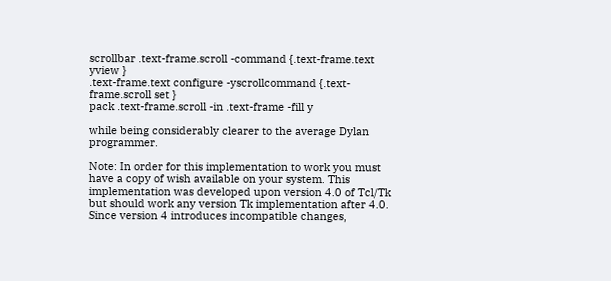scrollbar .text-frame.scroll -command {.text-frame.text yview }
.text-frame.text configure -yscrollcommand {.text-frame.scroll set }
pack .text-frame.scroll -in .text-frame -fill y

while being considerably clearer to the average Dylan programmer.

Note: In order for this implementation to work you must have a copy of wish available on your system. This implementation was developed upon version 4.0 of Tcl/Tk but should work any version Tk implementation after 4.0. Since version 4 introduces incompatible changes,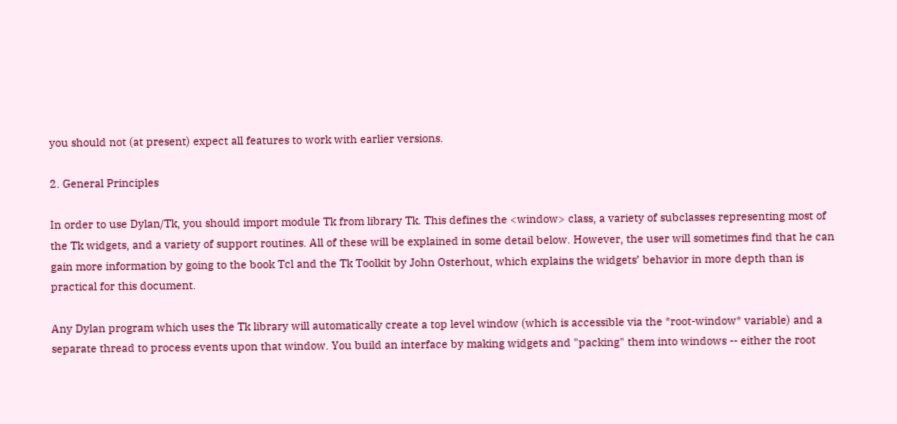you should not (at present) expect all features to work with earlier versions.

2. General Principles

In order to use Dylan/Tk, you should import module Tk from library Tk. This defines the <window> class, a variety of subclasses representing most of the Tk widgets, and a variety of support routines. All of these will be explained in some detail below. However, the user will sometimes find that he can gain more information by going to the book Tcl and the Tk Toolkit by John Osterhout, which explains the widgets’ behavior in more depth than is practical for this document.

Any Dylan program which uses the Tk library will automatically create a top level window (which is accessible via the *root-window* variable) and a separate thread to process events upon that window. You build an interface by making widgets and "packing" them into windows -- either the root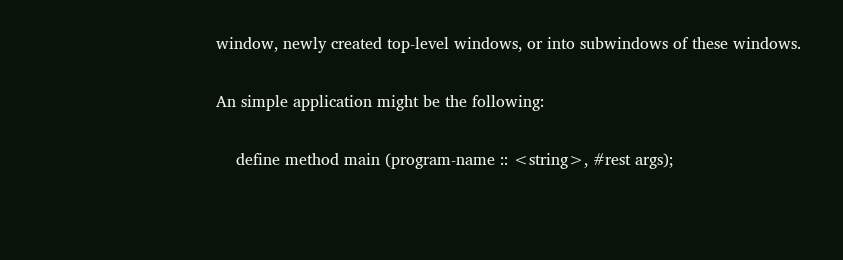window, newly created top-level windows, or into subwindows of these windows.

An simple application might be the following:

    define method main (program-name :: <string>, #rest args);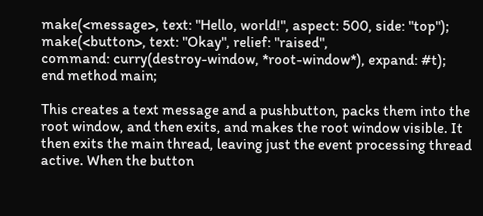make(<message>, text: "Hello, world!", aspect: 500, side: "top");
make(<button>, text: "Okay", relief: "raised",
command: curry(destroy-window, *root-window*), expand: #t);
end method main;

This creates a text message and a pushbutton, packs them into the root window, and then exits, and makes the root window visible. It then exits the main thread, leaving just the event processing thread active. When the button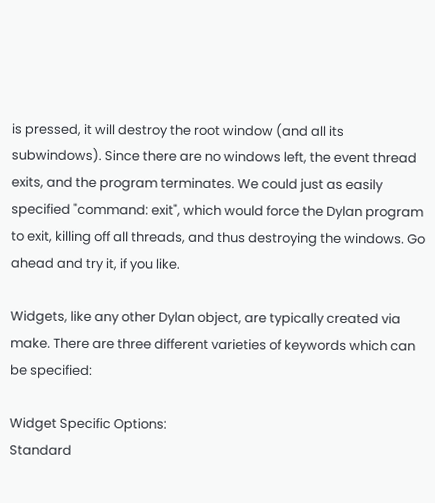is pressed, it will destroy the root window (and all its subwindows). Since there are no windows left, the event thread exits, and the program terminates. We could just as easily specified "command: exit", which would force the Dylan program to exit, killing off all threads, and thus destroying the windows. Go ahead and try it, if you like.

Widgets, like any other Dylan object, are typically created via make. There are three different varieties of keywords which can be specified:

Widget Specific Options:
Standard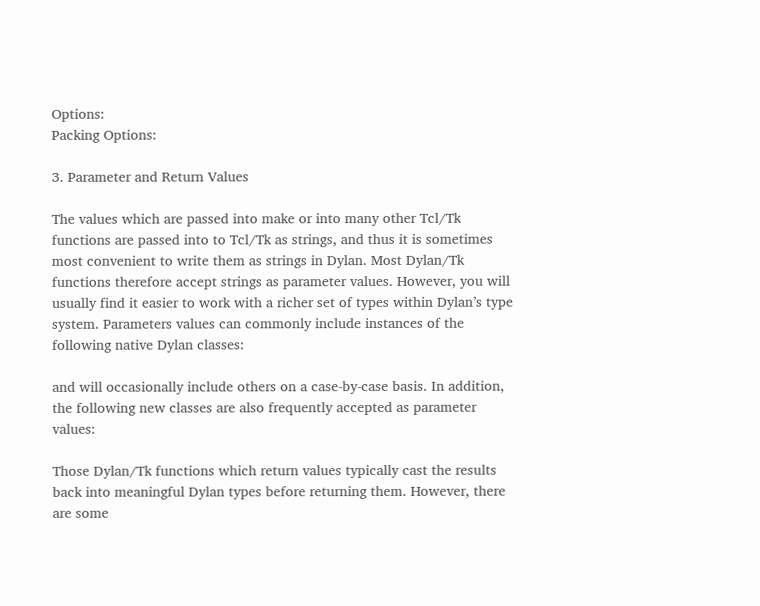Options:
Packing Options:

3. Parameter and Return Values

The values which are passed into make or into many other Tcl/Tk functions are passed into to Tcl/Tk as strings, and thus it is sometimes most convenient to write them as strings in Dylan. Most Dylan/Tk functions therefore accept strings as parameter values. However, you will usually find it easier to work with a richer set of types within Dylan’s type system. Parameters values can commonly include instances of the following native Dylan classes:

and will occasionally include others on a case-by-case basis. In addition, the following new classes are also frequently accepted as parameter values:

Those Dylan/Tk functions which return values typically cast the results back into meaningful Dylan types before returning them. However, there are some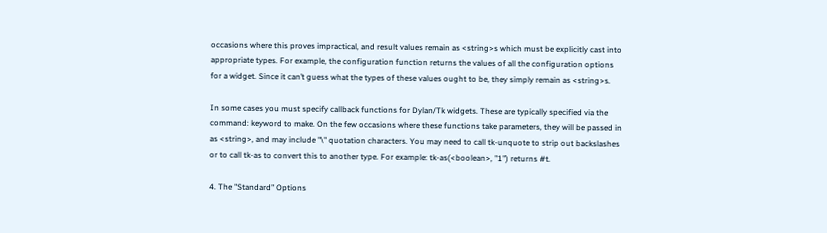occasions where this proves impractical, and result values remain as <string>s which must be explicitly cast into appropriate types. For example, the configuration function returns the values of all the configuration options for a widget. Since it can’t guess what the types of these values ought to be, they simply remain as <string>s.

In some cases you must specify callback functions for Dylan/Tk widgets. These are typically specified via the command: keyword to make. On the few occasions where these functions take parameters, they will be passed in as <string>, and may include "\" quotation characters. You may need to call tk-unquote to strip out backslashes or to call tk-as to convert this to another type. For example: tk-as(<boolean>, "1") returns #t.

4. The "Standard" Options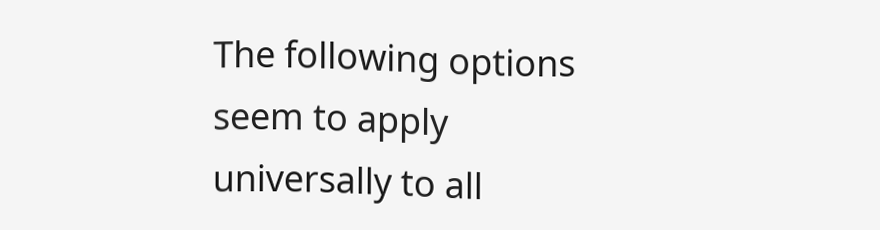The following options seem to apply universally to all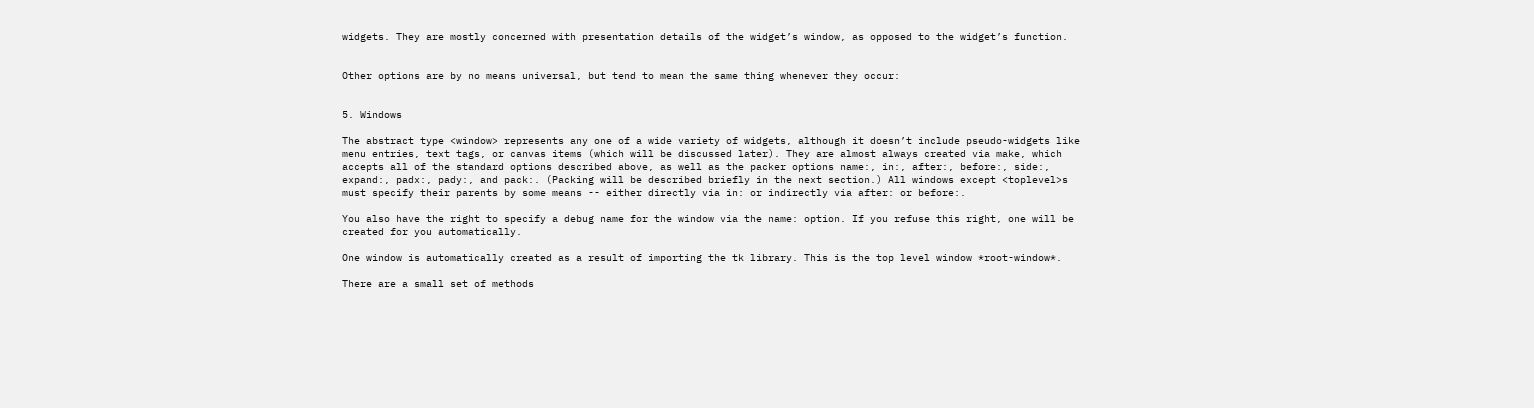widgets. They are mostly concerned with presentation details of the widget’s window, as opposed to the widget’s function.


Other options are by no means universal, but tend to mean the same thing whenever they occur:


5. Windows

The abstract type <window> represents any one of a wide variety of widgets, although it doesn’t include pseudo-widgets like menu entries, text tags, or canvas items (which will be discussed later). They are almost always created via make, which accepts all of the standard options described above, as well as the packer options name:, in:, after:, before:, side:, expand:, padx:, pady:, and pack:. (Packing will be described briefly in the next section.) All windows except <toplevel>s must specify their parents by some means -- either directly via in: or indirectly via after: or before:.

You also have the right to specify a debug name for the window via the name: option. If you refuse this right, one will be created for you automatically.

One window is automatically created as a result of importing the tk library. This is the top level window *root-window*.

There are a small set of methods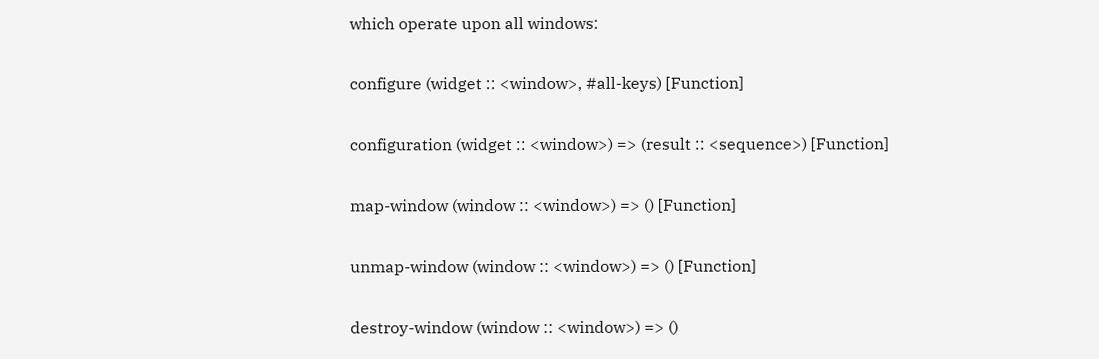which operate upon all windows:

configure (widget :: <window>, #all-keys) [Function]

configuration (widget :: <window>) => (result :: <sequence>) [Function]

map-window (window :: <window>) => () [Function]

unmap-window (window :: <window>) => () [Function]

destroy-window (window :: <window>) => ()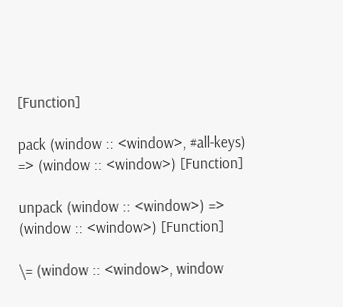[Function]

pack (window :: <window>, #all-keys) => (window :: <window>) [Function]

unpack (window :: <window>) => (window :: <window>) [Function]

\= (window :: <window>, window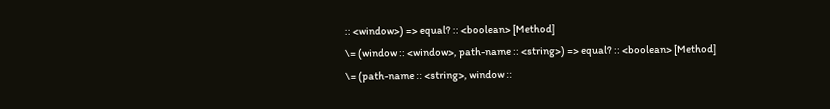:: <window>) => equal? :: <boolean> [Method]
\= (window :: <window>, path-name :: <string>) => equal? :: <boolean> [Method]
\= (path-name :: <string>, window ::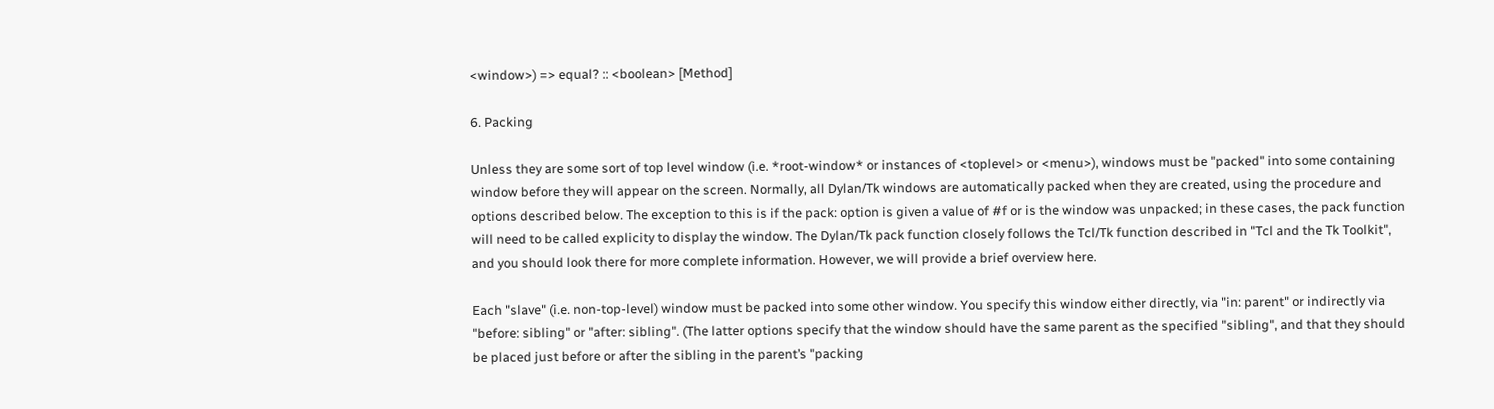<window>) => equal? :: <boolean> [Method]

6. Packing

Unless they are some sort of top level window (i.e. *root-window* or instances of <toplevel> or <menu>), windows must be "packed" into some containing window before they will appear on the screen. Normally, all Dylan/Tk windows are automatically packed when they are created, using the procedure and options described below. The exception to this is if the pack: option is given a value of #f or is the window was unpacked; in these cases, the pack function will need to be called explicity to display the window. The Dylan/Tk pack function closely follows the Tcl/Tk function described in "Tcl and the Tk Toolkit", and you should look there for more complete information. However, we will provide a brief overview here.

Each "slave" (i.e. non-top-level) window must be packed into some other window. You specify this window either directly, via "in: parent" or indirectly via "before: sibling" or "after: sibling". (The latter options specify that the window should have the same parent as the specified "sibling", and that they should be placed just before or after the sibling in the parent’s "packing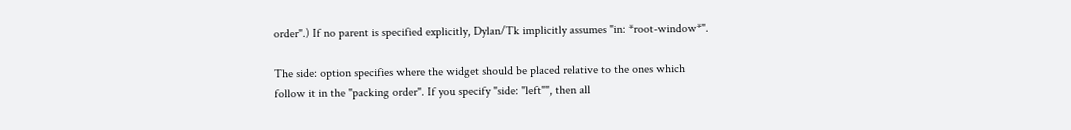order".) If no parent is specified explicitly, Dylan/Tk implicitly assumes "in: *root-window*".

The side: option specifies where the widget should be placed relative to the ones which follow it in the "packing order". If you specify "side: "left"", then all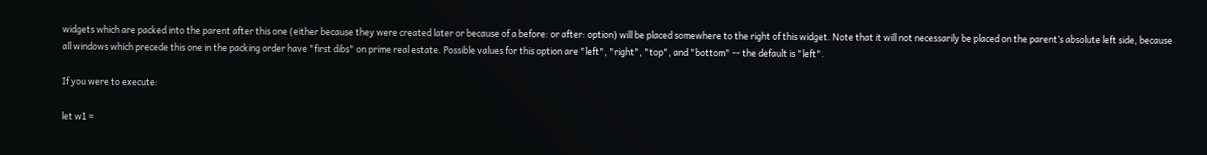widgets which are packed into the parent after this one (either because they were created later or because of a before: or after: option) will be placed somewhere to the right of this widget. Note that it will not necessarily be placed on the parent’s absolute left side, because all windows which precede this one in the packing order have "first dibs" on prime real estate. Possible values for this option are "left", "right", "top", and "bottom" -- the default is "left".

If you were to execute:

let w1 =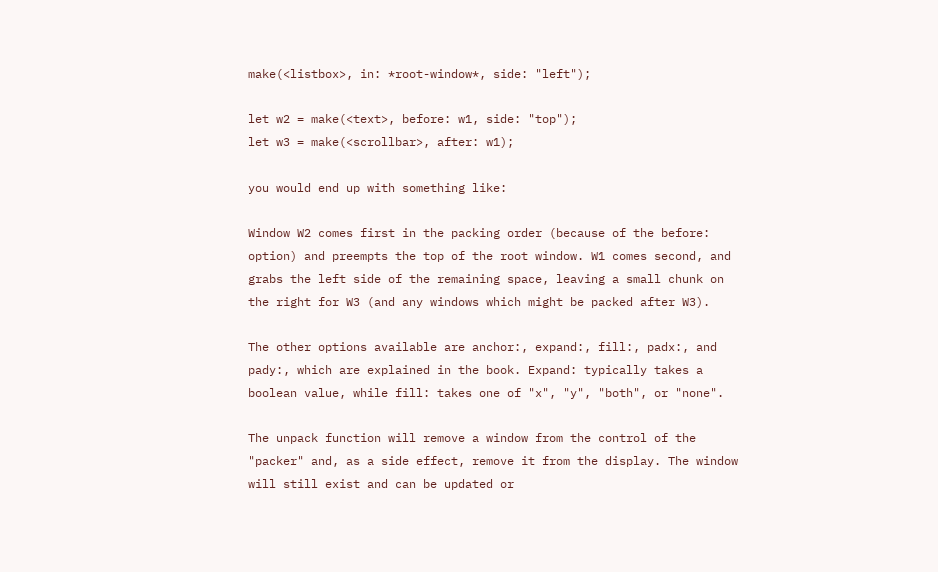make(<listbox>, in: *root-window*, side: "left");

let w2 = make(<text>, before: w1, side: "top");
let w3 = make(<scrollbar>, after: w1);

you would end up with something like:

Window W2 comes first in the packing order (because of the before: option) and preempts the top of the root window. W1 comes second, and grabs the left side of the remaining space, leaving a small chunk on the right for W3 (and any windows which might be packed after W3).

The other options available are anchor:, expand:, fill:, padx:, and pady:, which are explained in the book. Expand: typically takes a boolean value, while fill: takes one of "x", "y", "both", or "none".

The unpack function will remove a window from the control of the "packer" and, as a side effect, remove it from the display. The window will still exist and can be updated or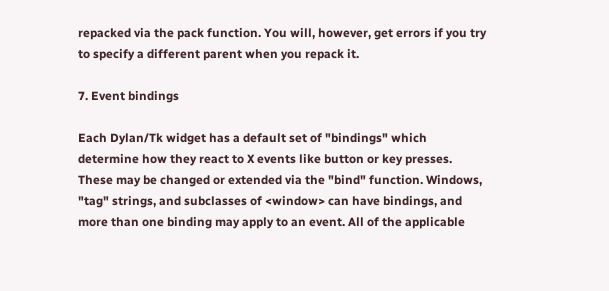repacked via the pack function. You will, however, get errors if you try to specify a different parent when you repack it.

7. Event bindings

Each Dylan/Tk widget has a default set of "bindings" which determine how they react to X events like button or key presses. These may be changed or extended via the "bind" function. Windows, "tag" strings, and subclasses of <window> can have bindings, and more than one binding may apply to an event. All of the applicable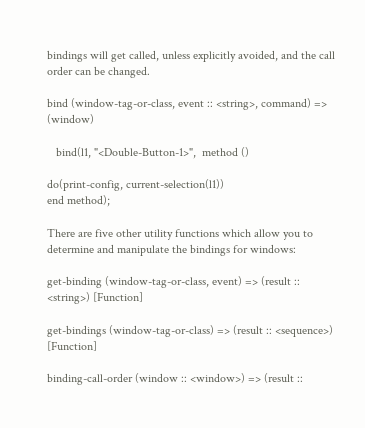bindings will get called, unless explicitly avoided, and the call order can be changed.

bind (window-tag-or-class, event :: <string>, command) => (window)

   bind(l1, "<Double-Button-1>",  method ()

do(print-config, current-selection(l1))
end method);

There are five other utility functions which allow you to determine and manipulate the bindings for windows:

get-binding (window-tag-or-class, event) => (result :: <string>) [Function]

get-bindings (window-tag-or-class) => (result :: <sequence>) [Function]

binding-call-order (window :: <window>) => (result ::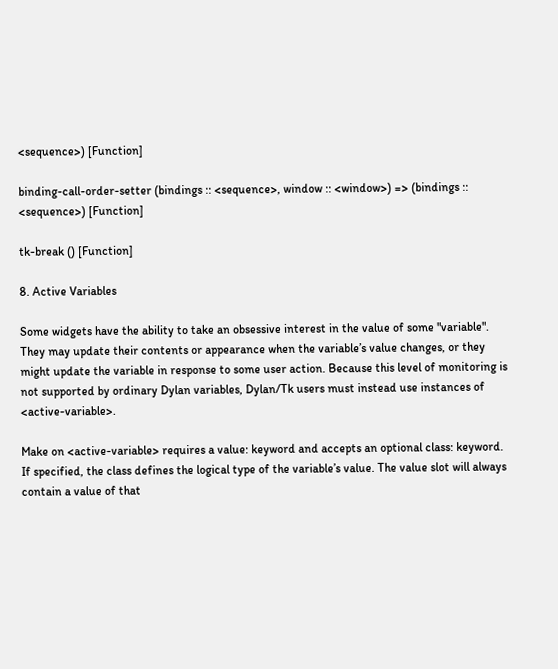<sequence>) [Function]

binding-call-order-setter (bindings :: <sequence>, window :: <window>) => (bindings :: <sequence>) [Function]

tk-break () [Function]

8. Active Variables

Some widgets have the ability to take an obsessive interest in the value of some "variable". They may update their contents or appearance when the variable’s value changes, or they might update the variable in response to some user action. Because this level of monitoring is not supported by ordinary Dylan variables, Dylan/Tk users must instead use instances of <active-variable>.

Make on <active-variable> requires a value: keyword and accepts an optional class: keyword. If specified, the class defines the logical type of the variable’s value. The value slot will always contain a value of that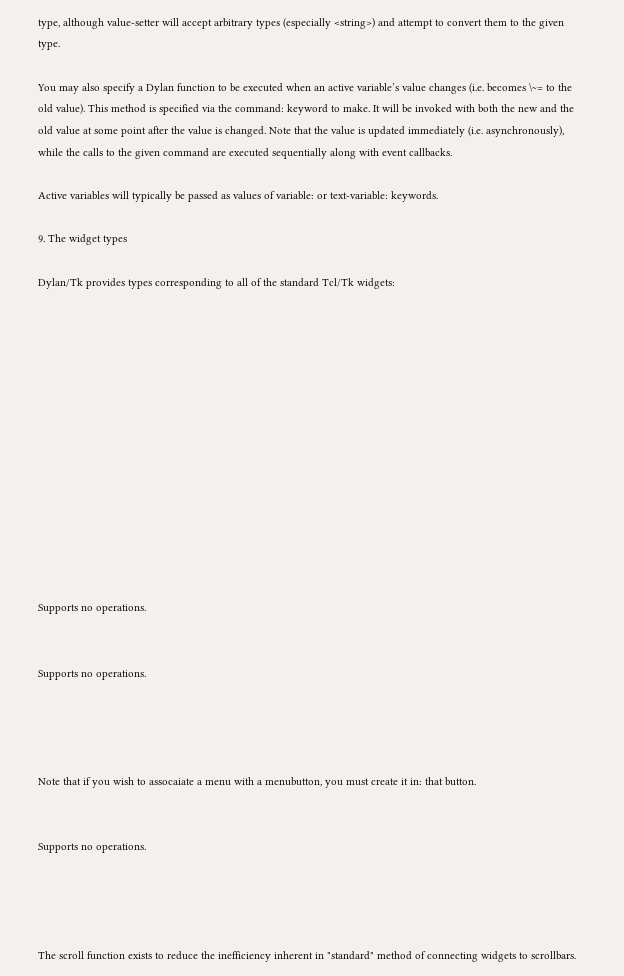type, although value-setter will accept arbitrary types (especially <string>) and attempt to convert them to the given type.

You may also specify a Dylan function to be executed when an active variable’s value changes (i.e. becomes \~= to the old value). This method is specified via the command: keyword to make. It will be invoked with both the new and the old value at some point after the value is changed. Note that the value is updated immediately (i.e. asynchronously), while the calls to the given command are executed sequentially along with event callbacks.

Active variables will typically be passed as values of variable: or text-variable: keywords.

9. The widget types

Dylan/Tk provides types corresponding to all of the standard Tcl/Tk widgets:














Supports no operations.


Supports no operations.




Note that if you wish to assocaiate a menu with a menubutton, you must create it in: that button.


Supports no operations.




The scroll function exists to reduce the inefficiency inherent in "standard" method of connecting widgets to scrollbars.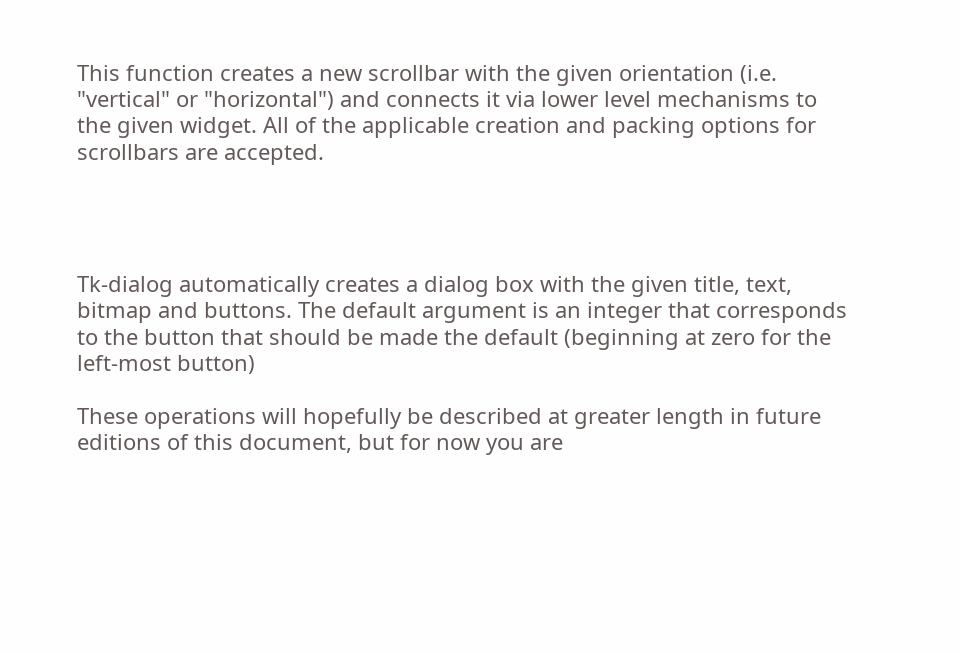This function creates a new scrollbar with the given orientation (i.e. "vertical" or "horizontal") and connects it via lower level mechanisms to the given widget. All of the applicable creation and packing options for scrollbars are accepted.




Tk-dialog automatically creates a dialog box with the given title, text, bitmap and buttons. The default argument is an integer that corresponds to the button that should be made the default (beginning at zero for the left-most button)

These operations will hopefully be described at greater length in future editions of this document, but for now you are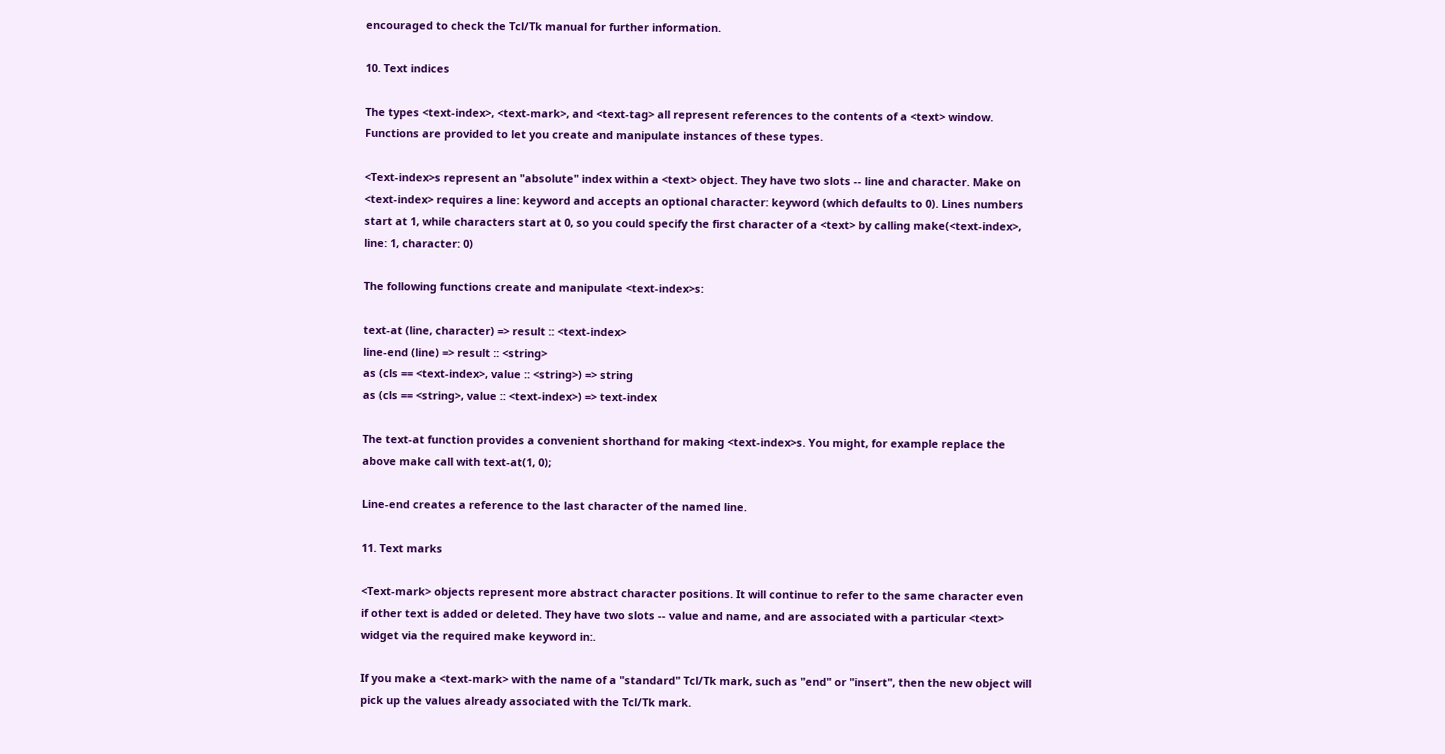encouraged to check the Tcl/Tk manual for further information.

10. Text indices

The types <text-index>, <text-mark>, and <text-tag> all represent references to the contents of a <text> window. Functions are provided to let you create and manipulate instances of these types.

<Text-index>s represent an "absolute" index within a <text> object. They have two slots -- line and character. Make on <text-index> requires a line: keyword and accepts an optional character: keyword (which defaults to 0). Lines numbers start at 1, while characters start at 0, so you could specify the first character of a <text> by calling make(<text-index>, line: 1, character: 0)

The following functions create and manipulate <text-index>s:

text-at (line, character) => result :: <text-index>
line-end (line) => result :: <string>
as (cls == <text-index>, value :: <string>) => string
as (cls == <string>, value :: <text-index>) => text-index

The text-at function provides a convenient shorthand for making <text-index>s. You might, for example replace the above make call with text-at(1, 0);

Line-end creates a reference to the last character of the named line.

11. Text marks

<Text-mark> objects represent more abstract character positions. It will continue to refer to the same character even if other text is added or deleted. They have two slots -- value and name, and are associated with a particular <text> widget via the required make keyword in:.

If you make a <text-mark> with the name of a "standard" Tcl/Tk mark, such as "end" or "insert", then the new object will pick up the values already associated with the Tcl/Tk mark.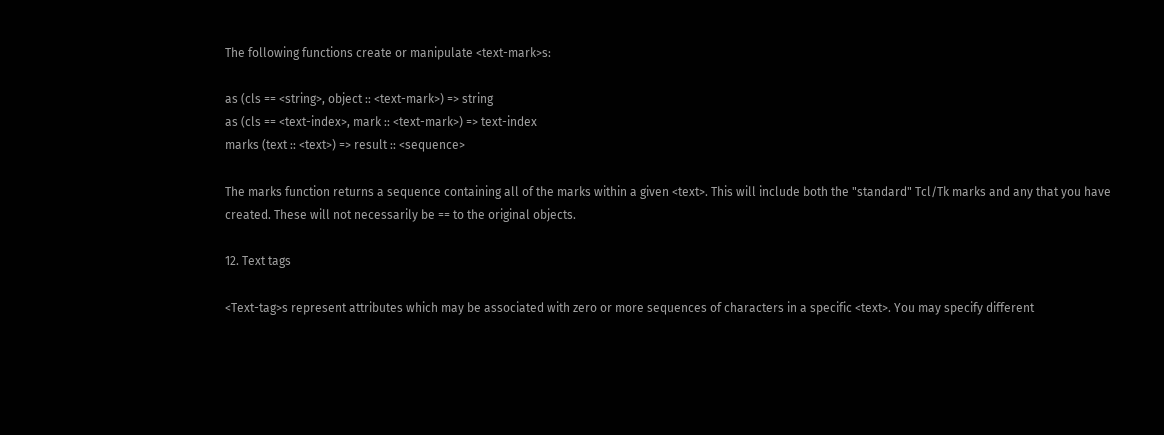The following functions create or manipulate <text-mark>s:

as (cls == <string>, object :: <text-mark>) => string
as (cls == <text-index>, mark :: <text-mark>) => text-index
marks (text :: <text>) => result :: <sequence>

The marks function returns a sequence containing all of the marks within a given <text>. This will include both the "standard" Tcl/Tk marks and any that you have created. These will not necessarily be == to the original objects.

12. Text tags

<Text-tag>s represent attributes which may be associated with zero or more sequences of characters in a specific <text>. You may specify different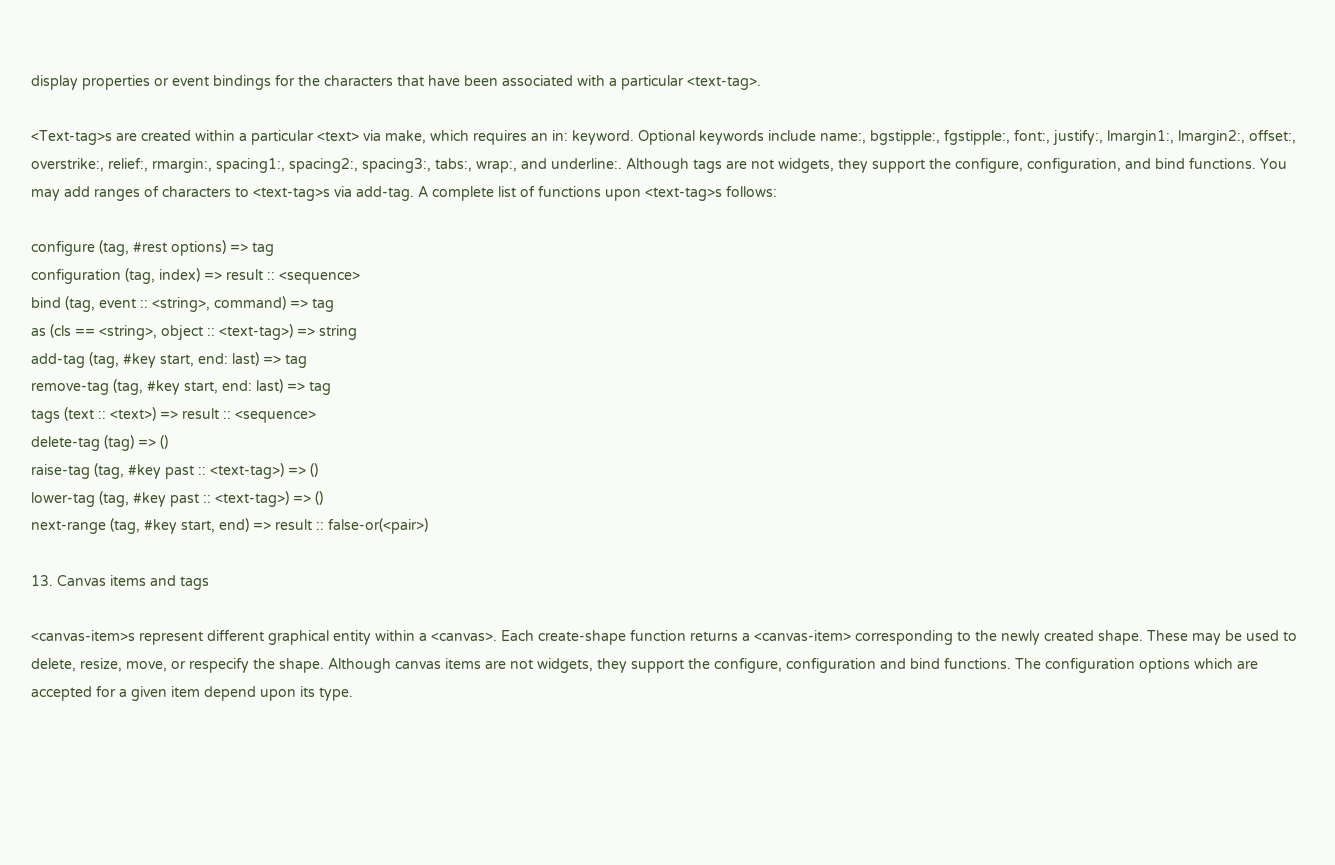display properties or event bindings for the characters that have been associated with a particular <text-tag>.

<Text-tag>s are created within a particular <text> via make, which requires an in: keyword. Optional keywords include name:, bgstipple:, fgstipple:, font:, justify:, lmargin1:, lmargin2:, offset:, overstrike:, relief:, rmargin:, spacing1:, spacing2:, spacing3:, tabs:, wrap:, and underline:. Although tags are not widgets, they support the configure, configuration, and bind functions. You may add ranges of characters to <text-tag>s via add-tag. A complete list of functions upon <text-tag>s follows:

configure (tag, #rest options) => tag
configuration (tag, index) => result :: <sequence>
bind (tag, event :: <string>, command) => tag
as (cls == <string>, object :: <text-tag>) => string
add-tag (tag, #key start, end: last) => tag
remove-tag (tag, #key start, end: last) => tag
tags (text :: <text>) => result :: <sequence>
delete-tag (tag) => ()
raise-tag (tag, #key past :: <text-tag>) => ()
lower-tag (tag, #key past :: <text-tag>) => ()
next-range (tag, #key start, end) => result :: false-or(<pair>)

13. Canvas items and tags

<canvas-item>s represent different graphical entity within a <canvas>. Each create-shape function returns a <canvas-item> corresponding to the newly created shape. These may be used to delete, resize, move, or respecify the shape. Although canvas items are not widgets, they support the configure, configuration and bind functions. The configuration options which are accepted for a given item depend upon its type.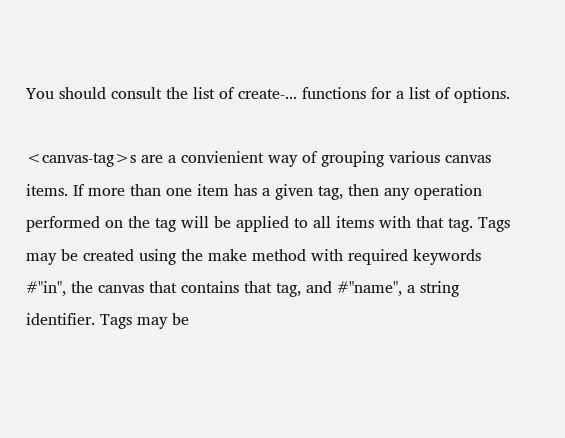You should consult the list of create-... functions for a list of options.

<canvas-tag>s are a convienient way of grouping various canvas items. If more than one item has a given tag, then any operation performed on the tag will be applied to all items with that tag. Tags may be created using the make method with required keywords #"in", the canvas that contains that tag, and #"name", a string identifier. Tags may be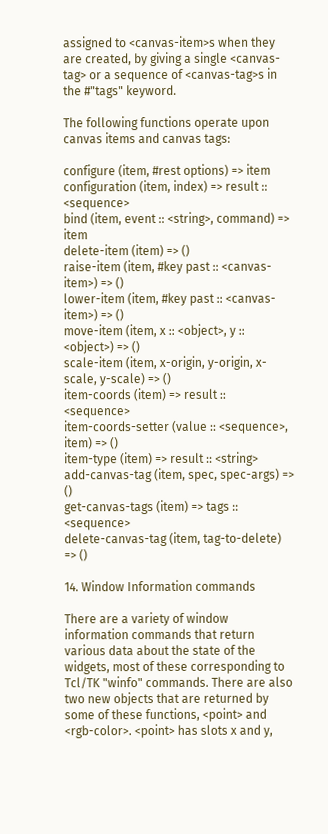assigned to <canvas-item>s when they are created, by giving a single <canvas-tag> or a sequence of <canvas-tag>s in the #"tags" keyword.

The following functions operate upon canvas items and canvas tags:

configure (item, #rest options) => item
configuration (item, index) => result :: <sequence>
bind (item, event :: <string>, command) => item
delete-item (item) => ()
raise-item (item, #key past :: <canvas-item>) => ()
lower-item (item, #key past :: <canvas-item>) => ()
move-item (item, x :: <object>, y :: <object>) => ()
scale-item (item, x-origin, y-origin, x-scale, y-scale) => ()
item-coords (item) => result :: <sequence>
item-coords-setter (value :: <sequence>, item) => ()
item-type (item) => result :: <string>
add-canvas-tag (item, spec, spec-args) => ()
get-canvas-tags (item) => tags :: <sequence>
delete-canvas-tag (item, tag-to-delete) => ()

14. Window Information commands

There are a variety of window information commands that return various data about the state of the widgets, most of these corresponding to Tcl/TK "winfo" commands. There are also two new objects that are returned by some of these functions, <point> and <rgb-color>. <point> has slots x and y,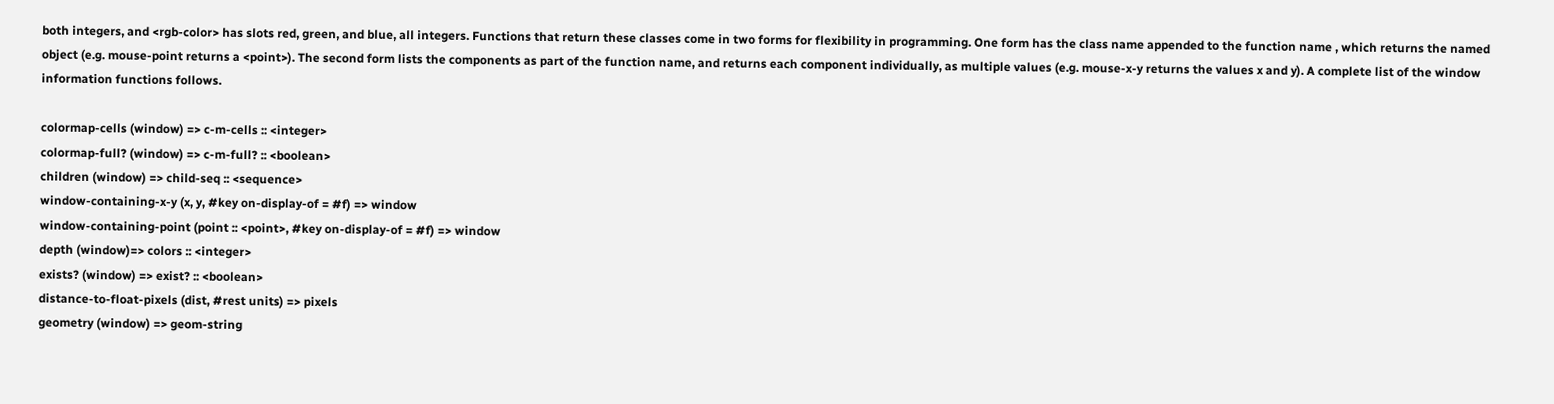both integers, and <rgb-color> has slots red, green, and blue, all integers. Functions that return these classes come in two forms for flexibility in programming. One form has the class name appended to the function name , which returns the named object (e.g. mouse-point returns a <point>). The second form lists the components as part of the function name, and returns each component individually, as multiple values (e.g. mouse-x-y returns the values x and y). A complete list of the window information functions follows.

colormap-cells (window) => c-m-cells :: <integer>
colormap-full? (window) => c-m-full? :: <boolean>
children (window) => child-seq :: <sequence>
window-containing-x-y (x, y, #key on-display-of = #f) => window
window-containing-point (point :: <point>, #key on-display-of = #f) => window
depth (window)=> colors :: <integer>
exists? (window) => exist? :: <boolean>
distance-to-float-pixels (dist, #rest units) => pixels
geometry (window) => geom-string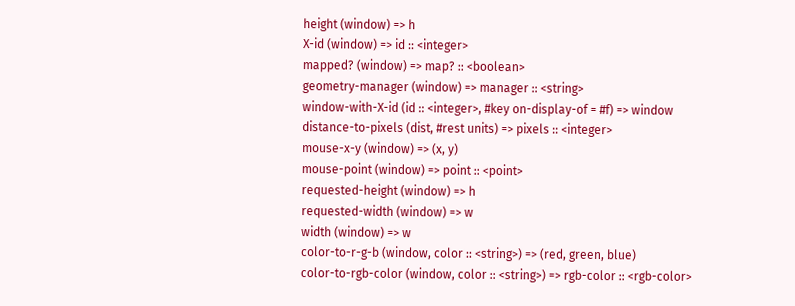height (window) => h
X-id (window) => id :: <integer>
mapped? (window) => map? :: <boolean>
geometry-manager (window) => manager :: <string>
window-with-X-id (id :: <integer>, #key on-display-of = #f) => window
distance-to-pixels (dist, #rest units) => pixels :: <integer>
mouse-x-y (window) => (x, y)
mouse-point (window) => point :: <point>
requested-height (window) => h
requested-width (window) => w
width (window) => w
color-to-r-g-b (window, color :: <string>) => (red, green, blue)
color-to-rgb-color (window, color :: <string>) => rgb-color :: <rgb-color>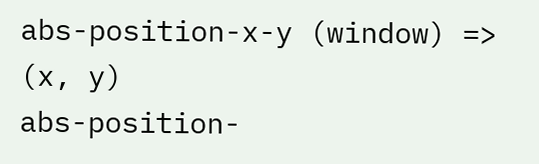abs-position-x-y (window) => (x, y)
abs-position-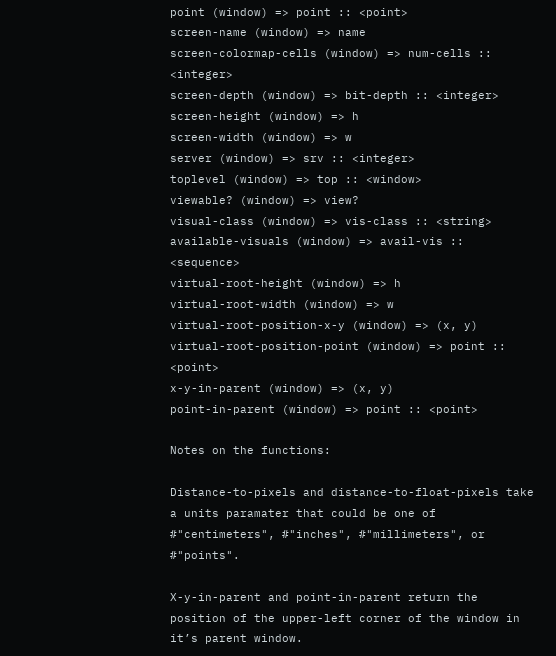point (window) => point :: <point>
screen-name (window) => name
screen-colormap-cells (window) => num-cells :: <integer>
screen-depth (window) => bit-depth :: <integer>
screen-height (window) => h
screen-width (window) => w
server (window) => srv :: <integer>
toplevel (window) => top :: <window>
viewable? (window) => view?
visual-class (window) => vis-class :: <string>
available-visuals (window) => avail-vis :: <sequence>
virtual-root-height (window) => h
virtual-root-width (window) => w
virtual-root-position-x-y (window) => (x, y)
virtual-root-position-point (window) => point :: <point>
x-y-in-parent (window) => (x, y)
point-in-parent (window) => point :: <point>

Notes on the functions:

Distance-to-pixels and distance-to-float-pixels take a units paramater that could be one of #"centimeters", #"inches", #"millimeters", or #"points".

X-y-in-parent and point-in-parent return the position of the upper-left corner of the window in it’s parent window.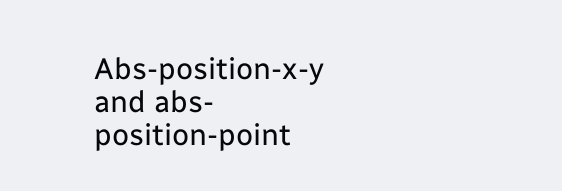Abs-position-x-y and abs-position-point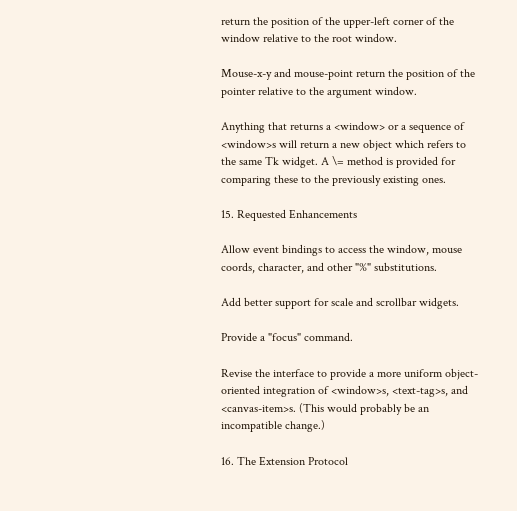return the position of the upper-left corner of the window relative to the root window.

Mouse-x-y and mouse-point return the position of the pointer relative to the argument window.

Anything that returns a <window> or a sequence of <window>s will return a new object which refers to the same Tk widget. A \= method is provided for comparing these to the previously existing ones.

15. Requested Enhancements

Allow event bindings to access the window, mouse coords, character, and other "%" substitutions.

Add better support for scale and scrollbar widgets.

Provide a "focus" command.

Revise the interface to provide a more uniform object-oriented integration of <window>s, <text-tag>s, and <canvas-item>s. (This would probably be an incompatible change.)

16. The Extension Protocol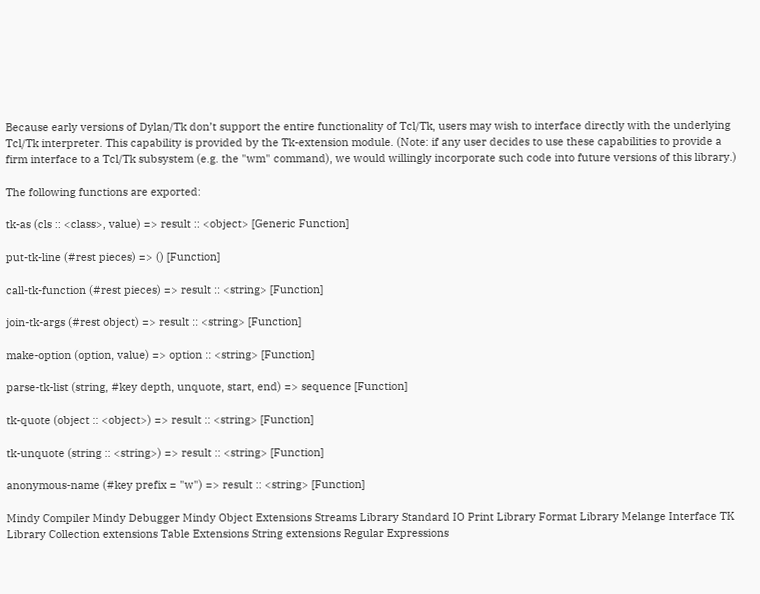Because early versions of Dylan/Tk don’t support the entire functionality of Tcl/Tk, users may wish to interface directly with the underlying Tcl/Tk interpreter. This capability is provided by the Tk-extension module. (Note: if any user decides to use these capabilities to provide a firm interface to a Tcl/Tk subsystem (e.g. the "wm" command), we would willingly incorporate such code into future versions of this library.)

The following functions are exported:

tk-as (cls :: <class>, value) => result :: <object> [Generic Function]

put-tk-line (#rest pieces) => () [Function]

call-tk-function (#rest pieces) => result :: <string> [Function]

join-tk-args (#rest object) => result :: <string> [Function]

make-option (option, value) => option :: <string> [Function]

parse-tk-list (string, #key depth, unquote, start, end) => sequence [Function]

tk-quote (object :: <object>) => result :: <string> [Function]

tk-unquote (string :: <string>) => result :: <string> [Function]

anonymous-name (#key prefix = "w") => result :: <string> [Function]

Mindy Compiler Mindy Debugger Mindy Object Extensions Streams Library Standard IO Print Library Format Library Melange Interface TK Library Collection extensions Table Extensions String extensions Regular Expressions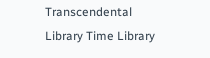Transcendental Library Time Library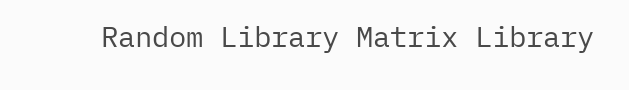Random Library Matrix Library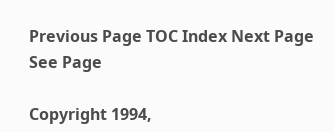Previous Page TOC Index Next Page See Page

Copyright 1994,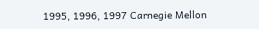1995, 1996, 1997 Carnegie Mellon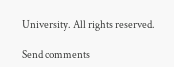University. All rights reserved.

Send comments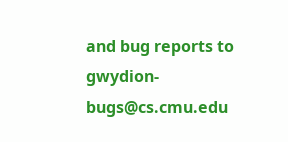and bug reports to gwydion-bugs@cs.cmu.edu